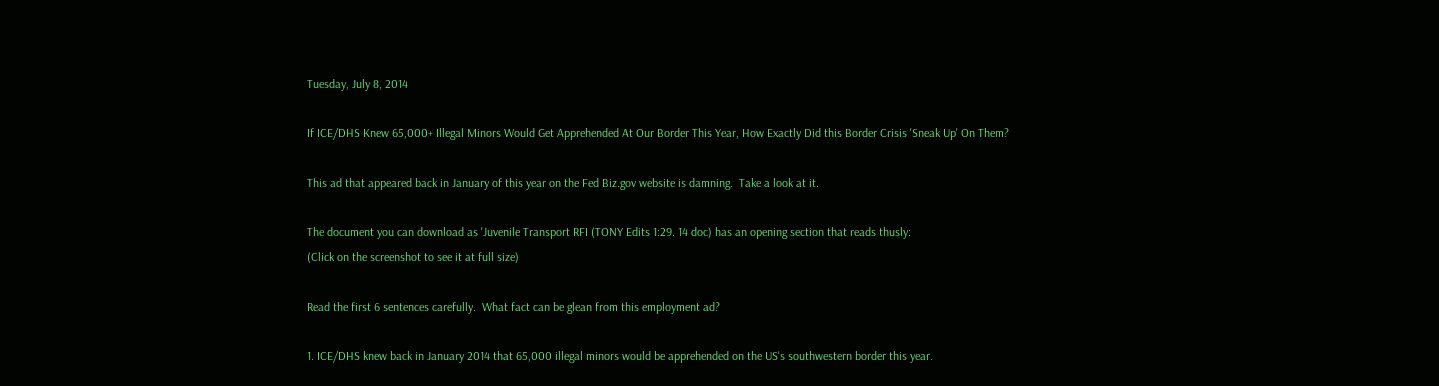Tuesday, July 8, 2014

If ICE/DHS Knew 65,000+ Illegal Minors Would Get Apprehended At Our Border This Year, How Exactly Did this Border Crisis 'Sneak Up' On Them?

This ad that appeared back in January of this year on the Fed Biz.gov website is damning.  Take a look at it.

The document you can download as 'Juvenile Transport RFI (TONY Edits 1:29. 14 doc) has an opening section that reads thusly:
(Click on the screenshot to see it at full size)

Read the first 6 sentences carefully.  What fact can be glean from this employment ad?

1. ICE/DHS knew back in January 2014 that 65,000 illegal minors would be apprehended on the US's southwestern border this year.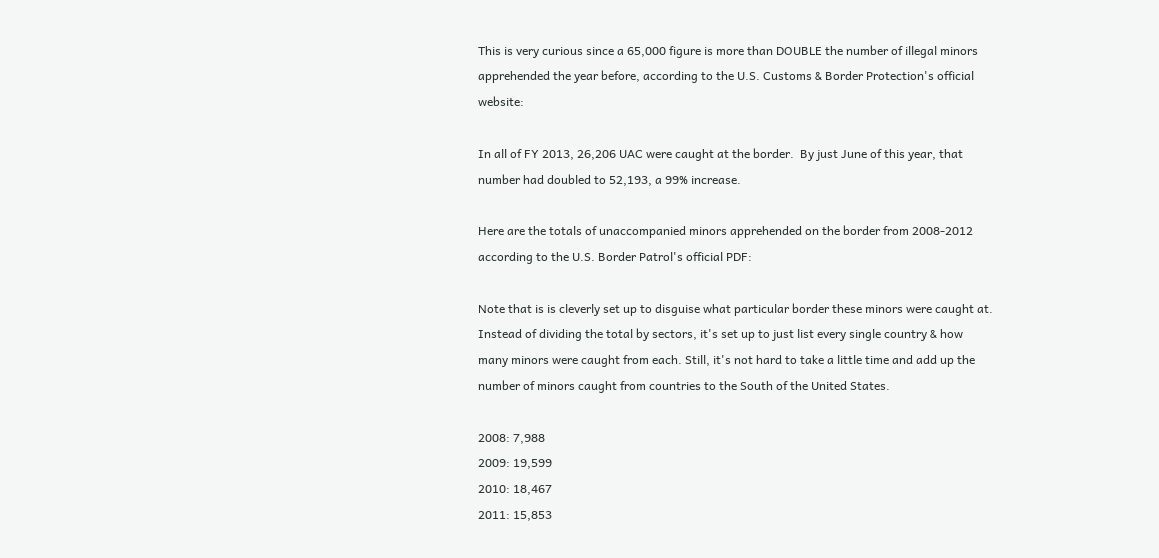This is very curious since a 65,000 figure is more than DOUBLE the number of illegal minors apprehended the year before, according to the U.S. Customs & Border Protection's official website:

In all of FY 2013, 26,206 UAC were caught at the border.  By just June of this year, that number had doubled to 52,193, a 99% increase.

Here are the totals of unaccompanied minors apprehended on the border from 2008-2012 according to the U.S. Border Patrol's official PDF:

Note that is is cleverly set up to disguise what particular border these minors were caught at. Instead of dividing the total by sectors, it's set up to just list every single country & how many minors were caught from each. Still, it's not hard to take a little time and add up the number of minors caught from countries to the South of the United States.

2008: 7,988
2009: 19,599
2010: 18,467
2011: 15,853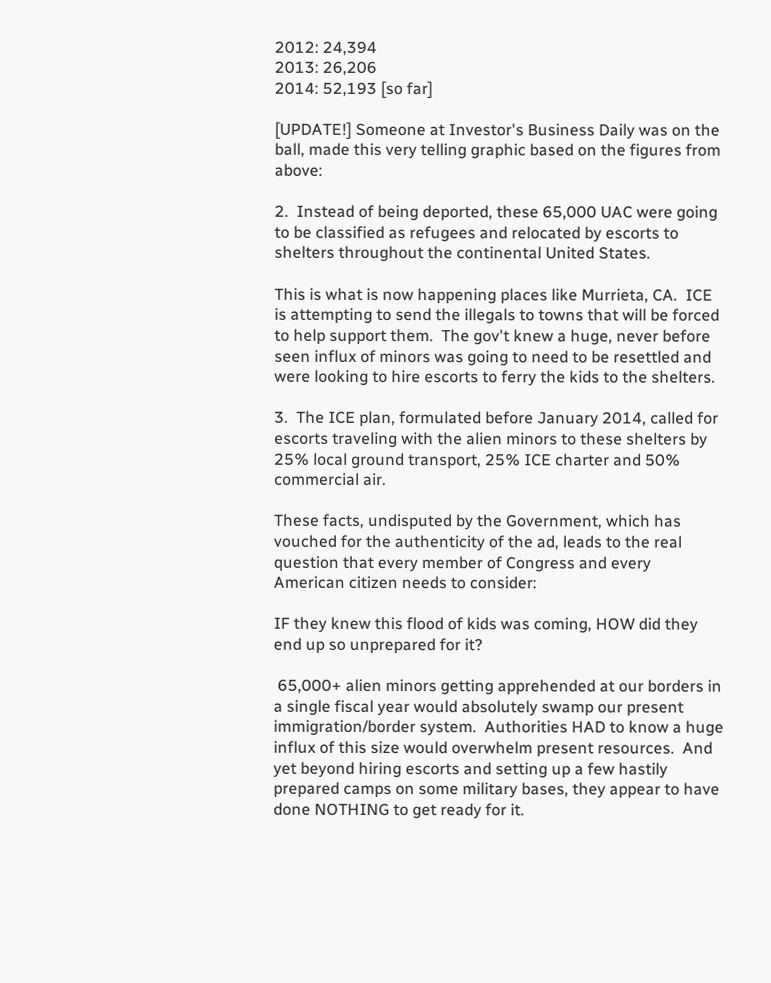2012: 24,394
2013: 26,206
2014: 52,193 [so far]

[UPDATE!] Someone at Investor's Business Daily was on the ball, made this very telling graphic based on the figures from above:

2.  Instead of being deported, these 65,000 UAC were going to be classified as refugees and relocated by escorts to shelters throughout the continental United States.

This is what is now happening places like Murrieta, CA.  ICE is attempting to send the illegals to towns that will be forced to help support them.  The gov't knew a huge, never before seen influx of minors was going to need to be resettled and were looking to hire escorts to ferry the kids to the shelters.

3.  The ICE plan, formulated before January 2014, called for escorts traveling with the alien minors to these shelters by 25% local ground transport, 25% ICE charter and 50% commercial air.

These facts, undisputed by the Government, which has vouched for the authenticity of the ad, leads to the real question that every member of Congress and every American citizen needs to consider:

IF they knew this flood of kids was coming, HOW did they end up so unprepared for it?

 65,000+ alien minors getting apprehended at our borders in a single fiscal year would absolutely swamp our present immigration/border system.  Authorities HAD to know a huge influx of this size would overwhelm present resources.  And yet beyond hiring escorts and setting up a few hastily prepared camps on some military bases, they appear to have done NOTHING to get ready for it.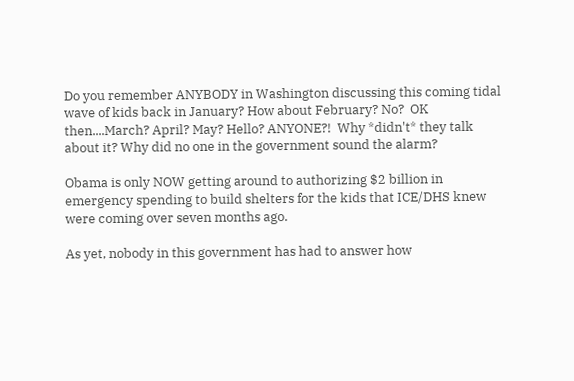Do you remember ANYBODY in Washington discussing this coming tidal wave of kids back in January? How about February? No?  OK then....March? April? May? Hello? ANYONE?!  Why *didn't* they talk about it? Why did no one in the government sound the alarm?

Obama is only NOW getting around to authorizing $2 billion in emergency spending to build shelters for the kids that ICE/DHS knew were coming over seven months ago.

As yet, nobody in this government has had to answer how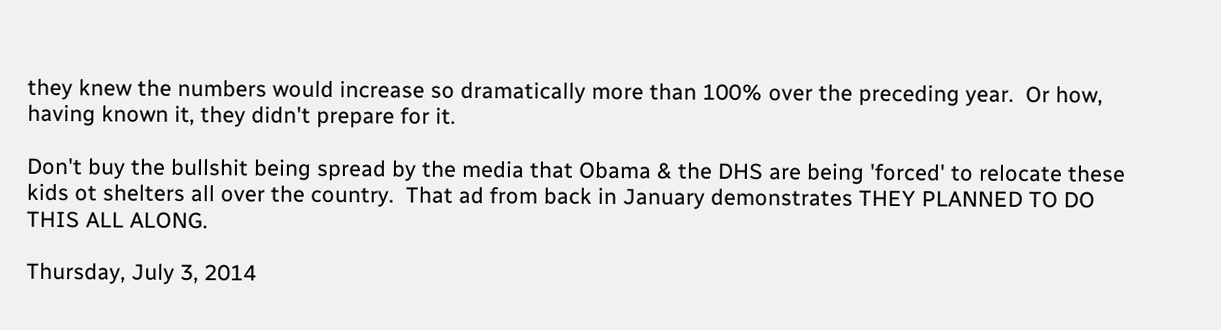they knew the numbers would increase so dramatically more than 100% over the preceding year.  Or how, having known it, they didn't prepare for it.

Don't buy the bullshit being spread by the media that Obama & the DHS are being 'forced' to relocate these kids ot shelters all over the country.  That ad from back in January demonstrates THEY PLANNED TO DO THIS ALL ALONG.

Thursday, July 3, 2014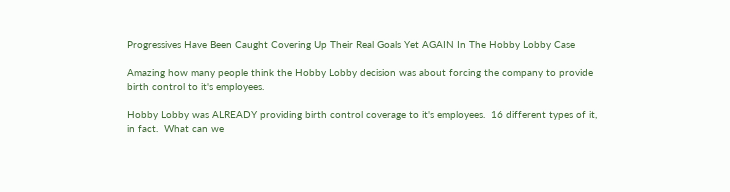Progressives Have Been Caught Covering Up Their Real Goals Yet AGAIN In The Hobby Lobby Case

Amazing how many people think the Hobby Lobby decision was about forcing the company to provide birth control to it's employees.

Hobby Lobby was ALREADY providing birth control coverage to it's employees.  16 different types of it, in fact.  What can we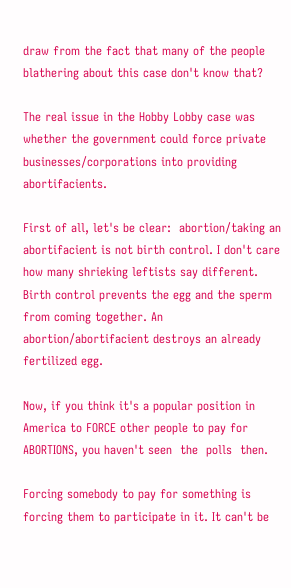draw from the fact that many of the people blathering about this case don't know that?

The real issue in the Hobby Lobby case was whether the government could force private businesses/corporations into providing abortifacients.

First of all, let's be clear:  abortion/taking an abortifacient is not birth control. I don't care how many shrieking leftists say different.   Birth control prevents the egg and the sperm from coming together. An abortion/abortifacient destroys an already fertilized egg.

Now, if you think it's a popular position in America to FORCE other people to pay for ABORTIONS, you haven't seen  the  polls  then.

Forcing somebody to pay for something is forcing them to participate in it. It can't be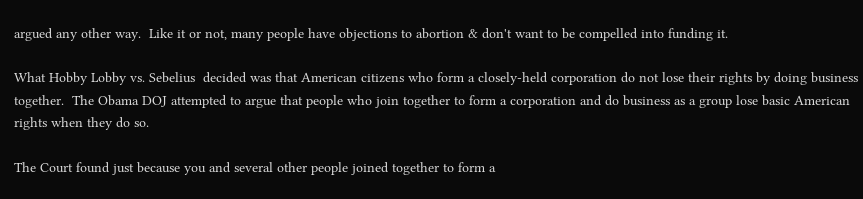argued any other way.  Like it or not, many people have objections to abortion & don't want to be compelled into funding it.

What Hobby Lobby vs. Sebelius  decided was that American citizens who form a closely-held corporation do not lose their rights by doing business together.  The Obama DOJ attempted to argue that people who join together to form a corporation and do business as a group lose basic American rights when they do so.

The Court found just because you and several other people joined together to form a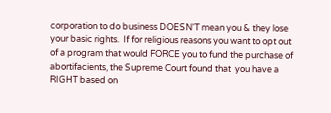corporation to do business DOESN'T mean you & they lose your basic rights.  If for religious reasons you want to opt out of a program that would FORCE you to fund the purchase of abortifacients, the Supreme Court found that  you have a RIGHT based on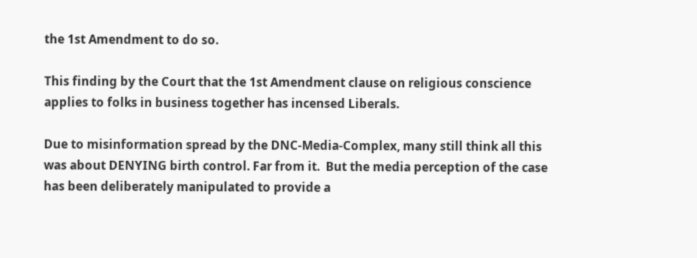the 1st Amendment to do so.

This finding by the Court that the 1st Amendment clause on religious conscience applies to folks in business together has incensed Liberals.

Due to misinformation spread by the DNC-Media-Complex, many still think all this was about DENYING birth control. Far from it.  But the media perception of the case has been deliberately manipulated to provide a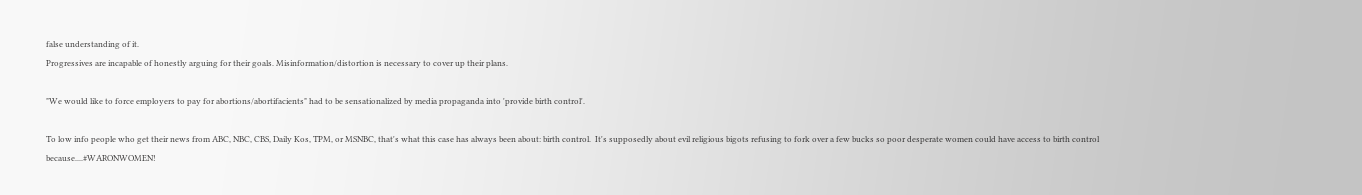false understanding of it.
Progressives are incapable of honestly arguing for their goals. Misinformation/distortion is necessary to cover up their plans.

"We would like to force employers to pay for abortions/abortifacients" had to be sensationalized by media propaganda into 'provide birth control'.

To low info people who get their news from ABC, NBC, CBS, Daily Kos, TPM, or MSNBC, that's what this case has always been about: birth control.  It's supposedly about evil religious bigots refusing to fork over a few bucks so poor desperate women could have access to birth control because....#WARONWOMEN!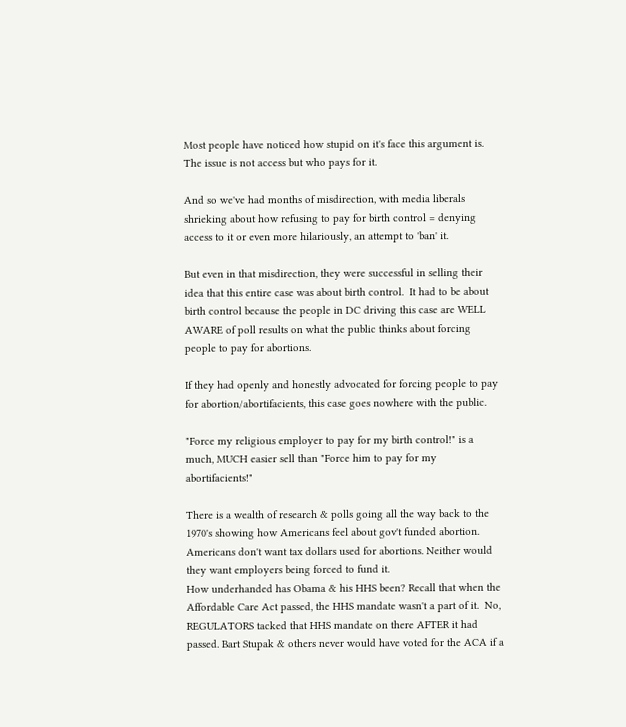Most people have noticed how stupid on it's face this argument is. The issue is not access but who pays for it.

And so we've had months of misdirection, with media liberals shrieking about how refusing to pay for birth control = denying access to it or even more hilariously, an attempt to 'ban' it.

But even in that misdirection, they were successful in selling their idea that this entire case was about birth control.  It had to be about birth control because the people in DC driving this case are WELL AWARE of poll results on what the public thinks about forcing people to pay for abortions.

If they had openly and honestly advocated for forcing people to pay for abortion/abortifacients, this case goes nowhere with the public.

"Force my religious employer to pay for my birth control!" is a much, MUCH easier sell than "Force him to pay for my abortifacients!"

There is a wealth of research & polls going all the way back to the 1970's showing how Americans feel about gov't funded abortion.  Americans don't want tax dollars used for abortions. Neither would they want employers being forced to fund it.
How underhanded has Obama & his HHS been? Recall that when the Affordable Care Act passed, the HHS mandate wasn't a part of it.  No, REGULATORS tacked that HHS mandate on there AFTER it had passed. Bart Stupak & others never would have voted for the ACA if a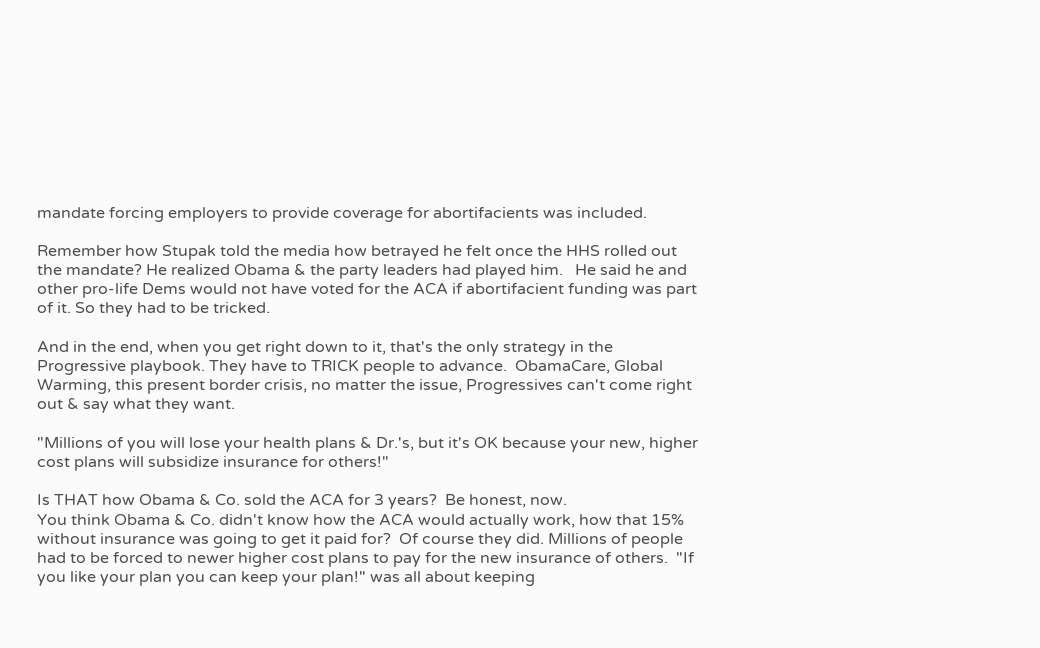mandate forcing employers to provide coverage for abortifacients was included.

Remember how Stupak told the media how betrayed he felt once the HHS rolled out the mandate? He realized Obama & the party leaders had played him.   He said he and other pro-life Dems would not have voted for the ACA if abortifacient funding was part of it. So they had to be tricked.

And in the end, when you get right down to it, that's the only strategy in the Progressive playbook. They have to TRICK people to advance.  ObamaCare, Global Warming, this present border crisis, no matter the issue, Progressives can't come right  out & say what they want.

"Millions of you will lose your health plans & Dr.'s, but it's OK because your new, higher cost plans will subsidize insurance for others!"

Is THAT how Obama & Co. sold the ACA for 3 years?  Be honest, now.
You think Obama & Co. didn't know how the ACA would actually work, how that 15% without insurance was going to get it paid for?  Of course they did. Millions of people had to be forced to newer higher cost plans to pay for the new insurance of others.  "If  you like your plan you can keep your plan!" was all about keeping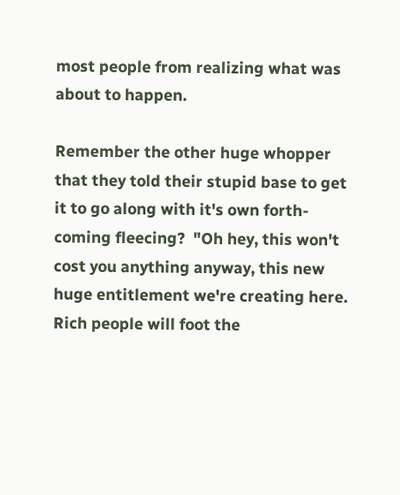most people from realizing what was about to happen.

Remember the other huge whopper that they told their stupid base to get it to go along with it's own forth-coming fleecing?  "Oh hey, this won't cost you anything anyway, this new huge entitlement we're creating here. Rich people will foot the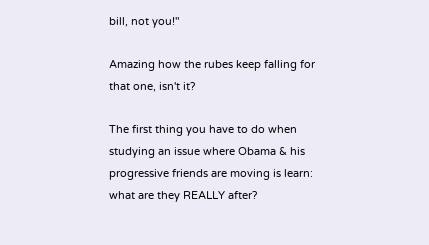bill, not you!"

Amazing how the rubes keep falling for that one, isn't it?

The first thing you have to do when studying an issue where Obama & his progressive friends are moving is learn: what are they REALLY after?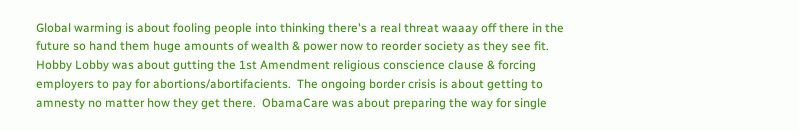Global warming is about fooling people into thinking there's a real threat waaay off there in the future so hand them huge amounts of wealth & power now to reorder society as they see fit.   Hobby Lobby was about gutting the 1st Amendment religious conscience clause & forcing employers to pay for abortions/abortifacients.  The ongoing border crisis is about getting to amnesty no matter how they get there.  ObamaCare was about preparing the way for single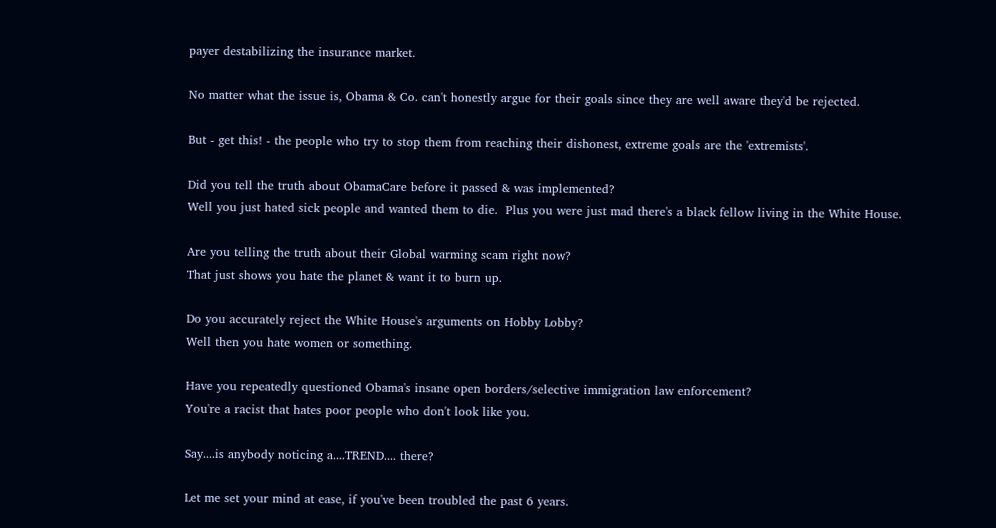payer destabilizing the insurance market.

No matter what the issue is, Obama & Co. can't honestly argue for their goals since they are well aware they'd be rejected.

But - get this! - the people who try to stop them from reaching their dishonest, extreme goals are the 'extremists'.

Did you tell the truth about ObamaCare before it passed & was implemented?
Well you just hated sick people and wanted them to die.  Plus you were just mad there's a black fellow living in the White House.

Are you telling the truth about their Global warming scam right now?
That just shows you hate the planet & want it to burn up.

Do you accurately reject the White House's arguments on Hobby Lobby?
Well then you hate women or something.

Have you repeatedly questioned Obama's insane open borders/selective immigration law enforcement?
You're a racist that hates poor people who don't look like you.

Say....is anybody noticing a....TREND.... there?

Let me set your mind at ease, if you've been troubled the past 6 years.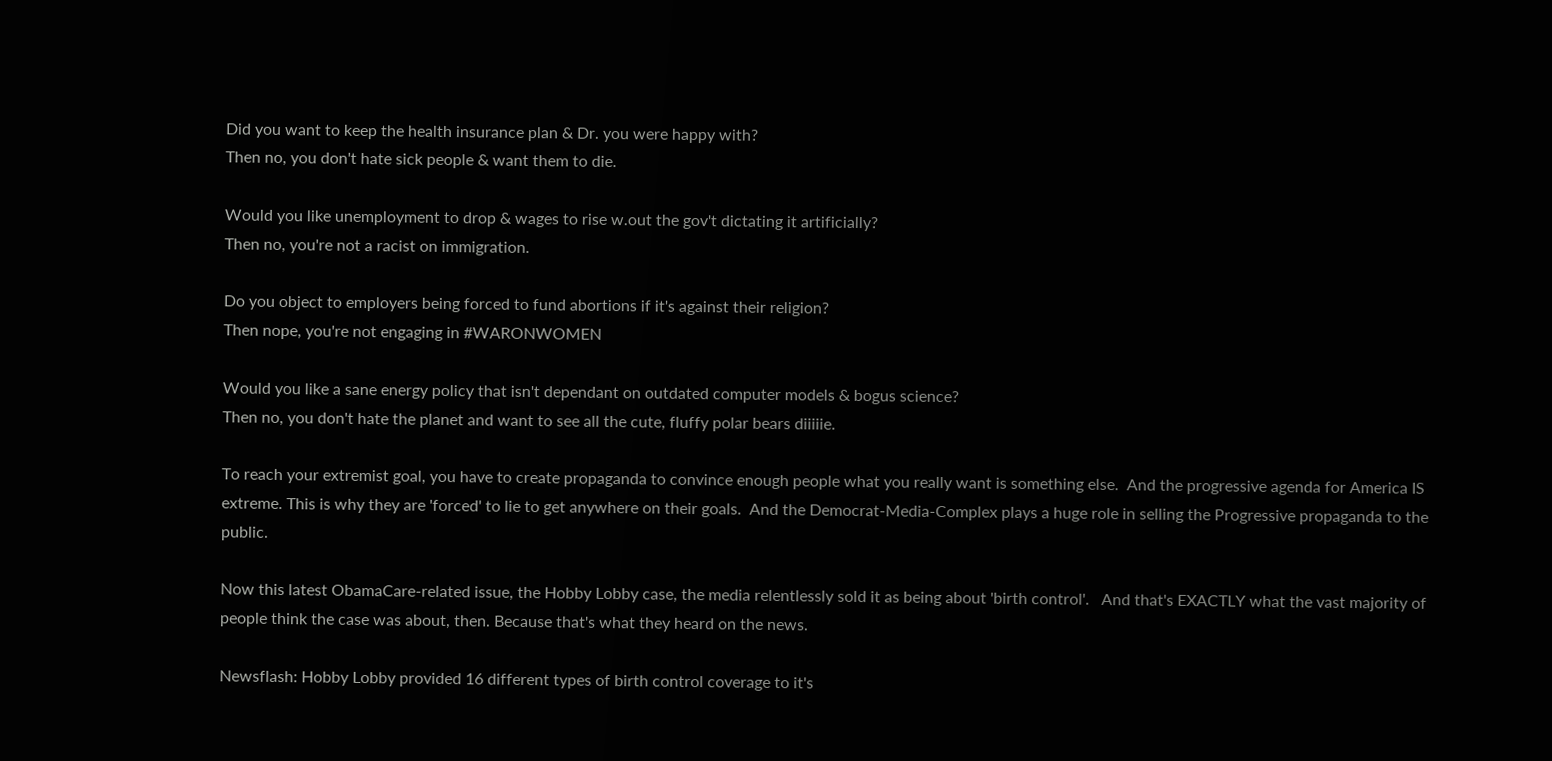Did you want to keep the health insurance plan & Dr. you were happy with?
Then no, you don't hate sick people & want them to die.

Would you like unemployment to drop & wages to rise w.out the gov't dictating it artificially?
Then no, you're not a racist on immigration.

Do you object to employers being forced to fund abortions if it's against their religion?
Then nope, you're not engaging in #WARONWOMEN

Would you like a sane energy policy that isn't dependant on outdated computer models & bogus science?
Then no, you don't hate the planet and want to see all the cute, fluffy polar bears diiiiie.

To reach your extremist goal, you have to create propaganda to convince enough people what you really want is something else.  And the progressive agenda for America IS extreme. This is why they are 'forced' to lie to get anywhere on their goals.  And the Democrat-Media-Complex plays a huge role in selling the Progressive propaganda to the public.

Now this latest ObamaCare-related issue, the Hobby Lobby case, the media relentlessly sold it as being about 'birth control'.   And that's EXACTLY what the vast majority of people think the case was about, then. Because that's what they heard on the news.

Newsflash: Hobby Lobby provided 16 different types of birth control coverage to it's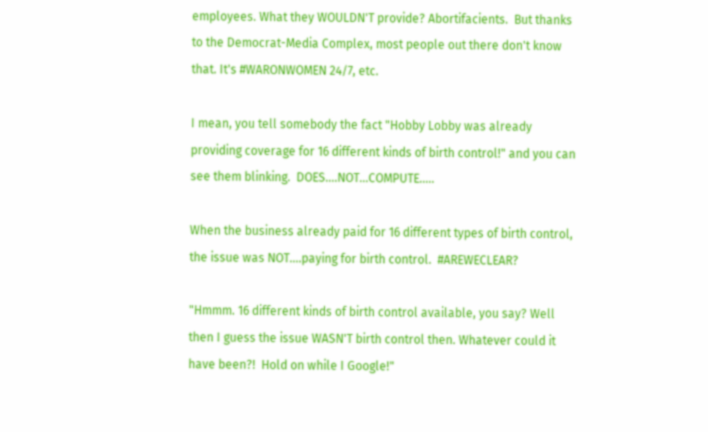employees. What they WOULDN'T provide? Abortifacients.  But thanks to the Democrat-Media Complex, most people out there don't know that. It's #WARONWOMEN 24/7, etc.

I mean, you tell somebody the fact "Hobby Lobby was already providing coverage for 16 different kinds of birth control!" and you can see them blinking.  DOES....NOT...COMPUTE.....

When the business already paid for 16 different types of birth control, the issue was NOT....paying for birth control.  #AREWECLEAR?

"Hmmm. 16 different kinds of birth control available, you say? Well then I guess the issue WASN'T birth control then. Whatever could it have been?!  Hold on while I Google!"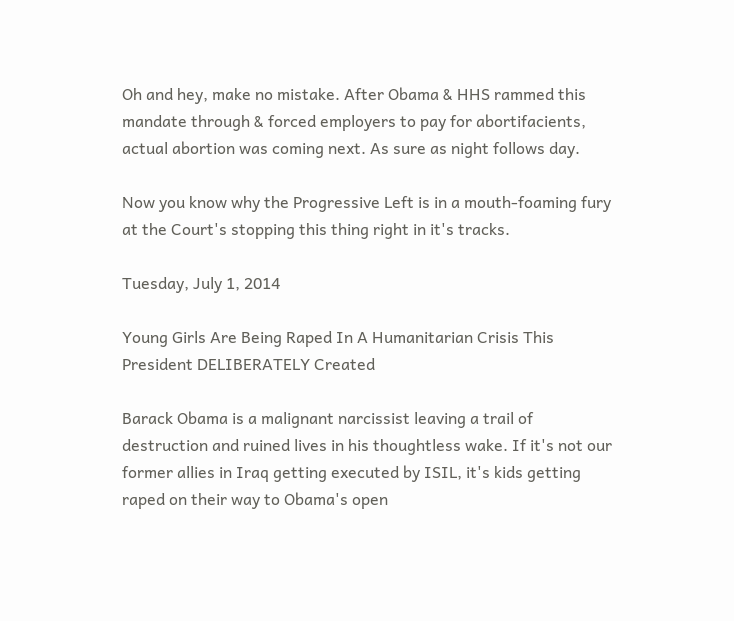Oh and hey, make no mistake. After Obama & HHS rammed this mandate through & forced employers to pay for abortifacients, actual abortion was coming next. As sure as night follows day.

Now you know why the Progressive Left is in a mouth-foaming fury at the Court's stopping this thing right in it's tracks.

Tuesday, July 1, 2014

Young Girls Are Being Raped In A Humanitarian Crisis This President DELIBERATELY Created

Barack Obama is a malignant narcissist leaving a trail of destruction and ruined lives in his thoughtless wake. If it's not our former allies in Iraq getting executed by ISIL, it's kids getting raped on their way to Obama's open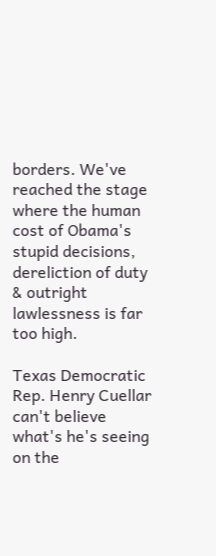borders. We've reached the stage where the human cost of Obama's stupid decisions, dereliction of duty & outright lawlessness is far too high.

Texas Democratic Rep. Henry Cuellar can't believe what's he's seeing on the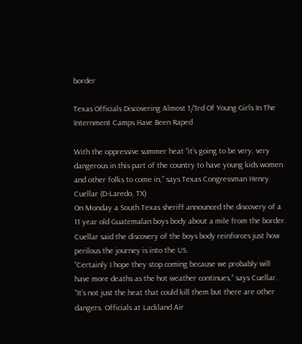border

Texas Officials Discovering Almost 1/3rd Of Young Girls In The Internment Camps Have Been Raped

With the oppressive summer heat “it’s going to be very, very dangerous in this part of the country to have young kids women and other folks to come in,” says Texas Congressman Henry Cuellar (D-Laredo, TX)
On Monday a South Texas sheriff announced the discovery of a 11 year old Guatemalan boys body about a mile from the border. Cuellar said the discovery of the boys body reinforces just how perilous the journey is into the US.
“Certainly I hope they stop coming because we probably will have more deaths as the hot weather continues,” says Cuellar. “It’s not just the heat that could kill them but there are other dangers. Officials at Lackland Air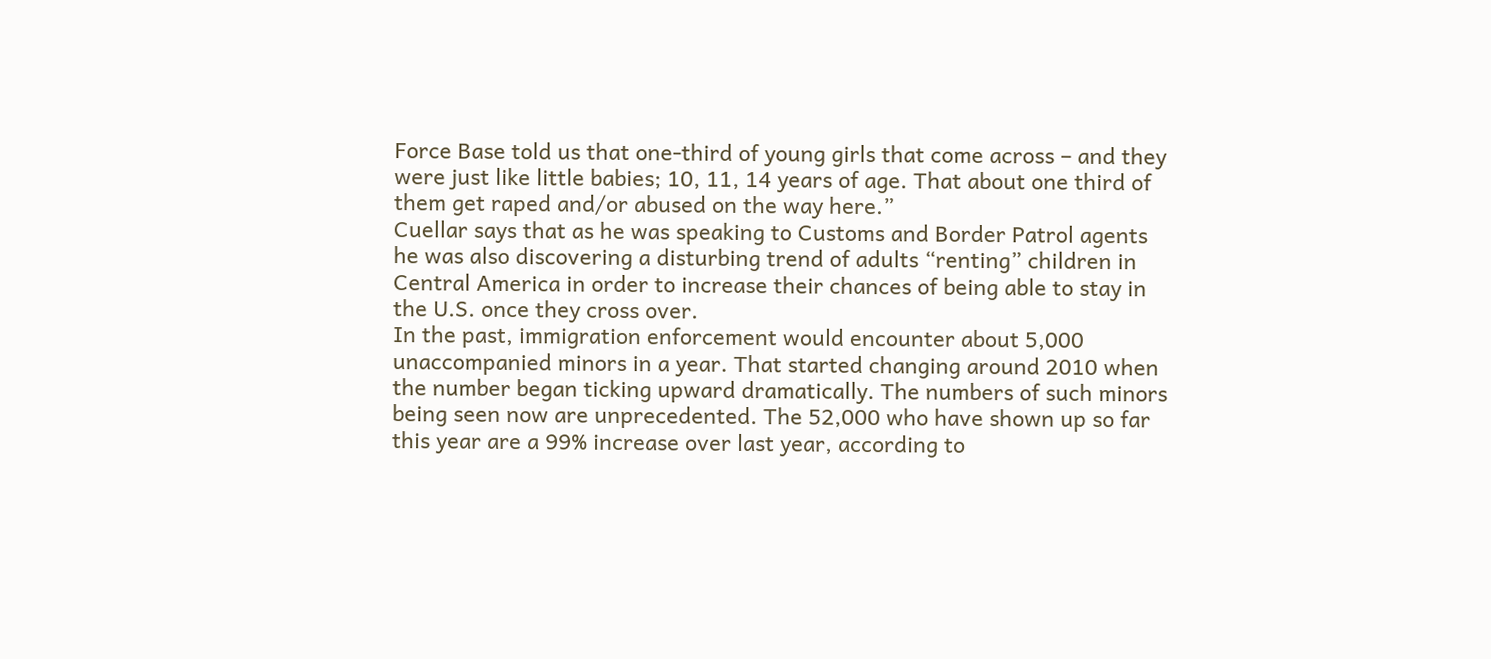Force Base told us that one-third of young girls that come across – and they were just like little babies; 10, 11, 14 years of age. That about one third of them get raped and/or abused on the way here.”
Cuellar says that as he was speaking to Customs and Border Patrol agents he was also discovering a disturbing trend of adults “renting” children in Central America in order to increase their chances of being able to stay in the U.S. once they cross over.
In the past, immigration enforcement would encounter about 5,000 unaccompanied minors in a year. That started changing around 2010 when the number began ticking upward dramatically. The numbers of such minors being seen now are unprecedented. The 52,000 who have shown up so far this year are a 99% increase over last year, according to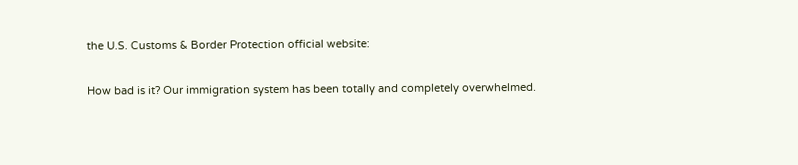the U.S. Customs & Border Protection official website:

How bad is it? Our immigration system has been totally and completely overwhelmed.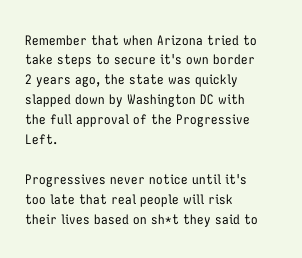Remember that when Arizona tried to take steps to secure it's own border 2 years ago, the state was quickly slapped down by Washington DC with the full approval of the Progressive Left.

Progressives never notice until it's too late that real people will risk their lives based on sh*t they said to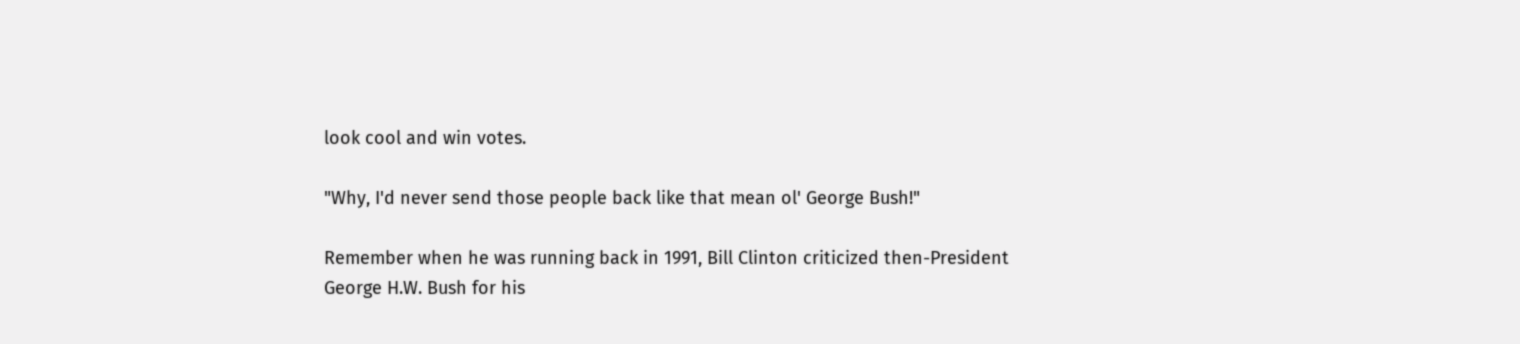look cool and win votes.

"Why, I'd never send those people back like that mean ol' George Bush!"

Remember when he was running back in 1991, Bill Clinton criticized then-President George H.W. Bush for his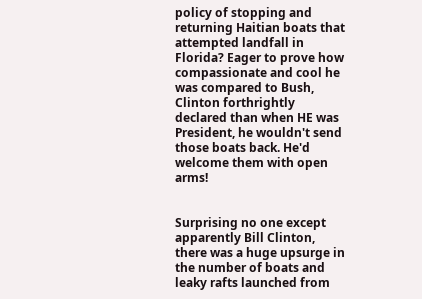policy of stopping and returning Haitian boats that attempted landfall in Florida? Eager to prove how compassionate and cool he was compared to Bush, Clinton forthrightly declared than when HE was President, he wouldn't send those boats back. He'd welcome them with open arms!


Surprising no one except apparently Bill Clinton, there was a huge upsurge in the number of boats and leaky rafts launched from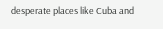desperate places like Cuba and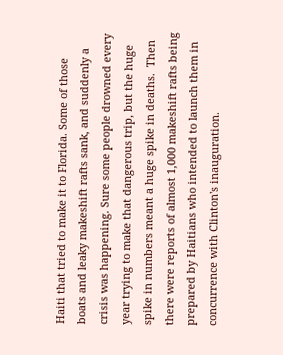Haiti that tried to make it to Florida. Some of those boats and leaky makeshift rafts sank, and suddenly a crisis was happening. Sure some people drowned every year trying to make that dangerous trip, but the huge spike in numbers meant a huge spike in deaths.  Then there were reports of almost 1,000 makeshift rafts being prepared by Haitians who intended to launch them in concurrence with Clinton's inauguration.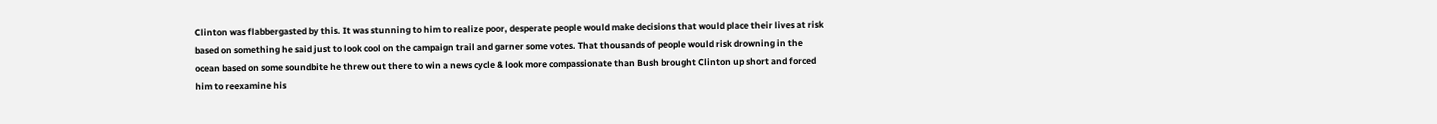Clinton was flabbergasted by this. It was stunning to him to realize poor, desperate people would make decisions that would place their lives at risk based on something he said just to look cool on the campaign trail and garner some votes. That thousands of people would risk drowning in the ocean based on some soundbite he threw out there to win a news cycle & look more compassionate than Bush brought Clinton up short and forced him to reexamine his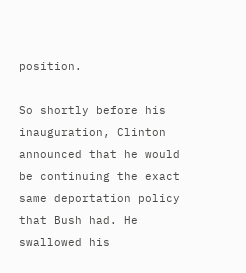position.

So shortly before his inauguration, Clinton announced that he would be continuing the exact same deportation policy that Bush had. He swallowed his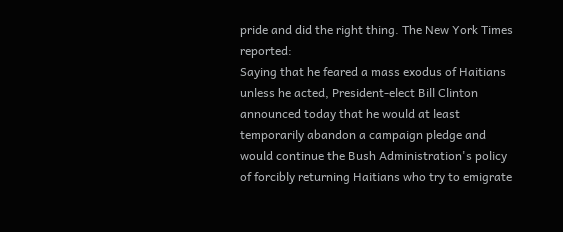pride and did the right thing. The New York Times reported:
Saying that he feared a mass exodus of Haitians unless he acted, President-elect Bill Clinton announced today that he would at least temporarily abandon a campaign pledge and would continue the Bush Administration's policy of forcibly returning Haitians who try to emigrate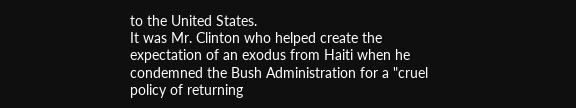to the United States.
It was Mr. Clinton who helped create the expectation of an exodus from Haiti when he condemned the Bush Administration for a "cruel policy of returning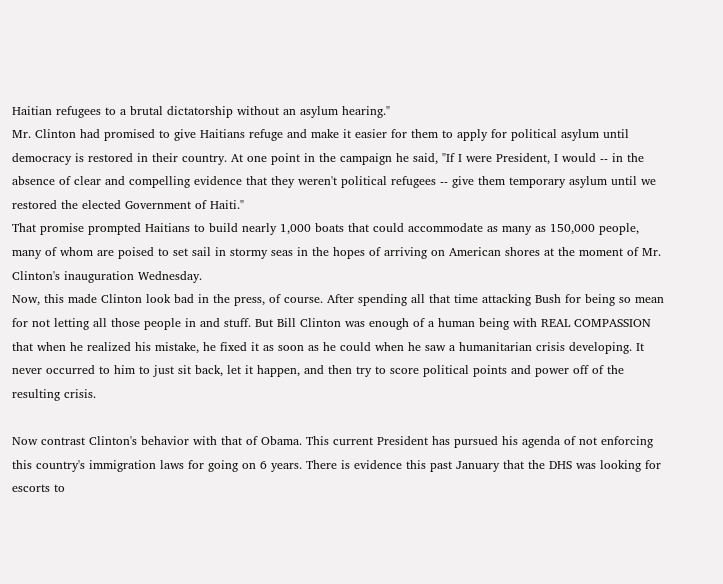Haitian refugees to a brutal dictatorship without an asylum hearing."
Mr. Clinton had promised to give Haitians refuge and make it easier for them to apply for political asylum until democracy is restored in their country. At one point in the campaign he said, "If I were President, I would -- in the absence of clear and compelling evidence that they weren't political refugees -- give them temporary asylum until we restored the elected Government of Haiti."
That promise prompted Haitians to build nearly 1,000 boats that could accommodate as many as 150,000 people, many of whom are poised to set sail in stormy seas in the hopes of arriving on American shores at the moment of Mr. Clinton's inauguration Wednesday.
Now, this made Clinton look bad in the press, of course. After spending all that time attacking Bush for being so mean for not letting all those people in and stuff. But Bill Clinton was enough of a human being with REAL COMPASSION that when he realized his mistake, he fixed it as soon as he could when he saw a humanitarian crisis developing. It never occurred to him to just sit back, let it happen, and then try to score political points and power off of the resulting crisis.

Now contrast Clinton's behavior with that of Obama. This current President has pursued his agenda of not enforcing this country's immigration laws for going on 6 years. There is evidence this past January that the DHS was looking for escorts to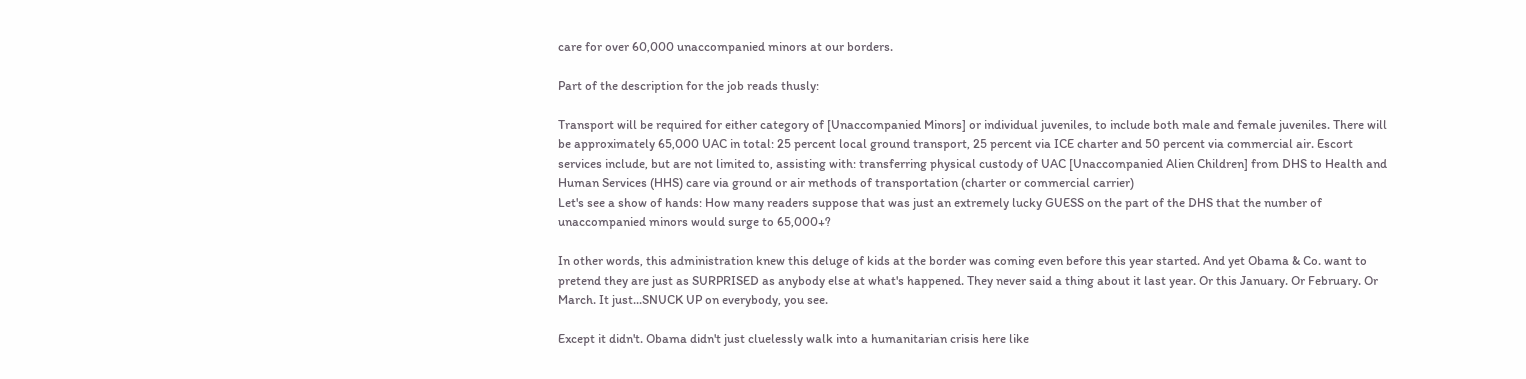care for over 60,000 unaccompanied minors at our borders.

Part of the description for the job reads thusly:

Transport will be required for either category of [Unaccompanied Minors] or individual juveniles, to include both male and female juveniles. There will be approximately 65,000 UAC in total: 25 percent local ground transport, 25 percent via ICE charter and 50 percent via commercial air. Escort services include, but are not limited to, assisting with: transferring physical custody of UAC [Unaccompanied Alien Children] from DHS to Health and Human Services (HHS) care via ground or air methods of transportation (charter or commercial carrier)
Let's see a show of hands: How many readers suppose that was just an extremely lucky GUESS on the part of the DHS that the number of unaccompanied minors would surge to 65,000+?

In other words, this administration knew this deluge of kids at the border was coming even before this year started. And yet Obama & Co. want to pretend they are just as SURPRISED as anybody else at what's happened. They never said a thing about it last year. Or this January. Or February. Or March. It just...SNUCK UP on everybody, you see.

Except it didn't. Obama didn't just cluelessly walk into a humanitarian crisis here like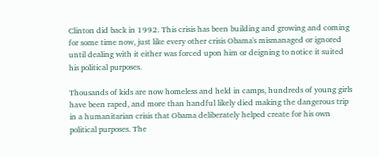Clinton did back in 1992. This crisis has been building and growing and coming for some time now, just like every other crisis Obama's mismanaged or ignored until dealing with it either was forced upon him or deigning to notice it suited his political purposes.

Thousands of kids are now homeless and held in camps, hundreds of young girls have been raped, and more than handful likely died making the dangerous trip in a humanitarian crisis that Obama deliberately helped create for his own political purposes. The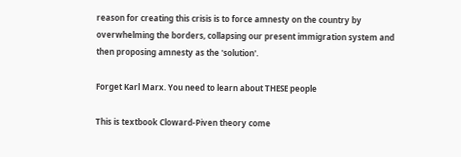reason for creating this crisis is to force amnesty on the country by overwhelming the borders, collapsing our present immigration system and then proposing amnesty as the 'solution'.

Forget Karl Marx. You need to learn about THESE people

This is textbook Cloward-Piven theory come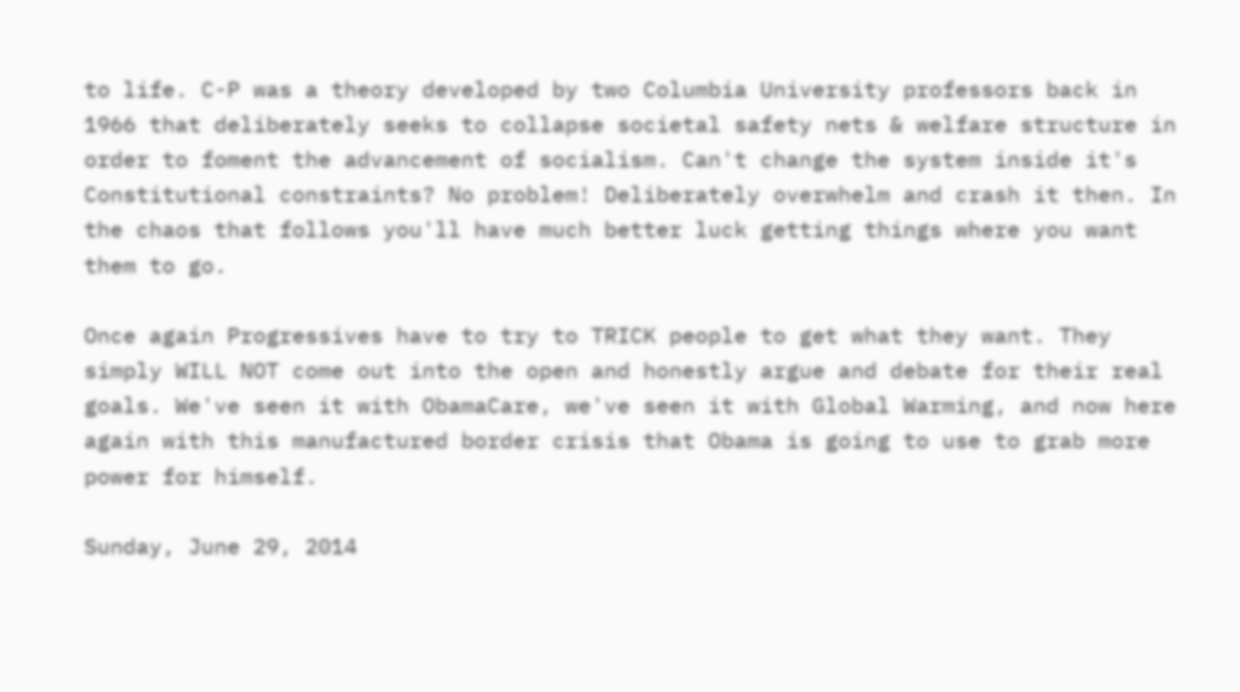to life. C-P was a theory developed by two Columbia University professors back in 1966 that deliberately seeks to collapse societal safety nets & welfare structure in order to foment the advancement of socialism. Can't change the system inside it's Constitutional constraints? No problem! Deliberately overwhelm and crash it then. In the chaos that follows you'll have much better luck getting things where you want them to go.

Once again Progressives have to try to TRICK people to get what they want. They simply WILL NOT come out into the open and honestly argue and debate for their real goals. We've seen it with ObamaCare, we've seen it with Global Warming, and now here again with this manufactured border crisis that Obama is going to use to grab more power for himself.

Sunday, June 29, 2014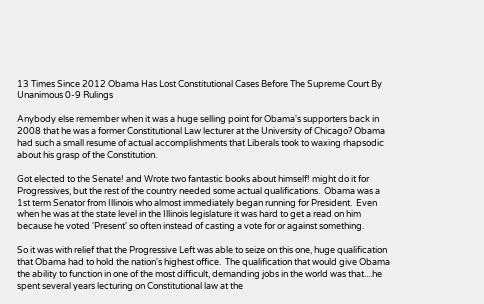13 Times Since 2012 Obama Has Lost Constitutional Cases Before The Supreme Court By Unanimous 0-9 Rulings

Anybody else remember when it was a huge selling point for Obama's supporters back in 2008 that he was a former Constitutional Law lecturer at the University of Chicago? Obama had such a small resume of actual accomplishments that Liberals took to waxing rhapsodic about his grasp of the Constitution.

Got elected to the Senate! and Wrote two fantastic books about himself! might do it for Progressives, but the rest of the country needed some actual qualifications.  Obama was a 1st term Senator from Illinois who almost immediately began running for President.  Even when he was at the state level in the Illinois legislature it was hard to get a read on him because he voted 'Present' so often instead of casting a vote for or against something.

So it was with relief that the Progressive Left was able to seize on this one, huge qualification that Obama had to hold the nation's highest office.  The qualification that would give Obama the ability to function in one of the most difficult, demanding jobs in the world was that....he spent several years lecturing on Constitutional law at the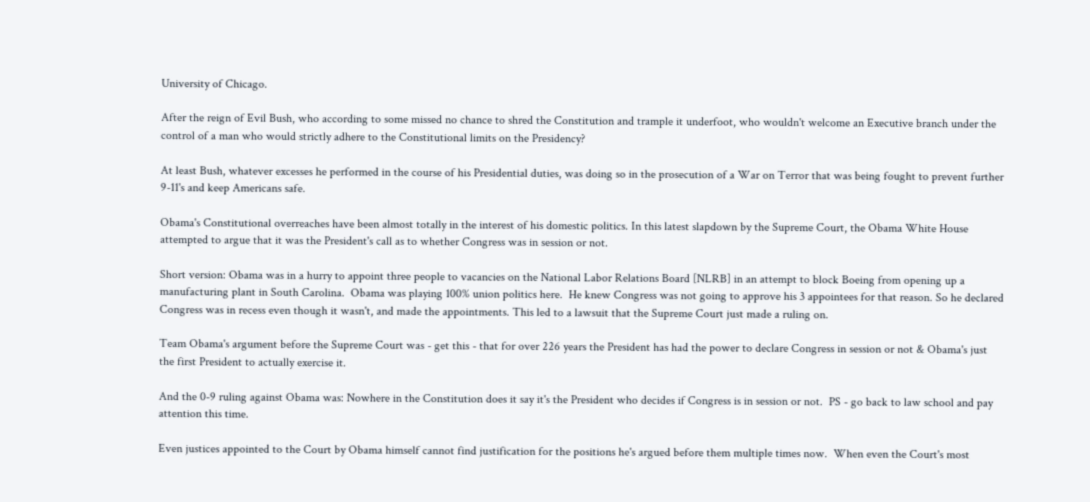University of Chicago.

After the reign of Evil Bush, who according to some missed no chance to shred the Constitution and trample it underfoot, who wouldn't welcome an Executive branch under the control of a man who would strictly adhere to the Constitutional limits on the Presidency?

At least Bush, whatever excesses he performed in the course of his Presidential duties, was doing so in the prosecution of a War on Terror that was being fought to prevent further 9-11's and keep Americans safe.

Obama's Constitutional overreaches have been almost totally in the interest of his domestic politics. In this latest slapdown by the Supreme Court, the Obama White House attempted to argue that it was the President's call as to whether Congress was in session or not.

Short version: Obama was in a hurry to appoint three people to vacancies on the National Labor Relations Board [NLRB] in an attempt to block Boeing from opening up a manufacturing plant in South Carolina.  Obama was playing 100% union politics here.  He knew Congress was not going to approve his 3 appointees for that reason. So he declared Congress was in recess even though it wasn't, and made the appointments. This led to a lawsuit that the Supreme Court just made a ruling on.

Team Obama's argument before the Supreme Court was - get this - that for over 226 years the President has had the power to declare Congress in session or not & Obama's just the first President to actually exercise it.

And the 0-9 ruling against Obama was: Nowhere in the Constitution does it say it's the President who decides if Congress is in session or not.  PS - go back to law school and pay attention this time.

Even justices appointed to the Court by Obama himself cannot find justification for the positions he's argued before them multiple times now.  When even the Court's most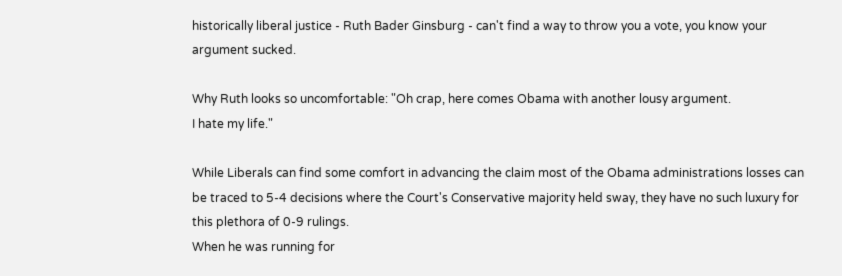historically liberal justice - Ruth Bader Ginsburg - can't find a way to throw you a vote, you know your argument sucked.

Why Ruth looks so uncomfortable: "Oh crap, here comes Obama with another lousy argument.
I hate my life."

While Liberals can find some comfort in advancing the claim most of the Obama administrations losses can be traced to 5-4 decisions where the Court's Conservative majority held sway, they have no such luxury for this plethora of 0-9 rulings.
When he was running for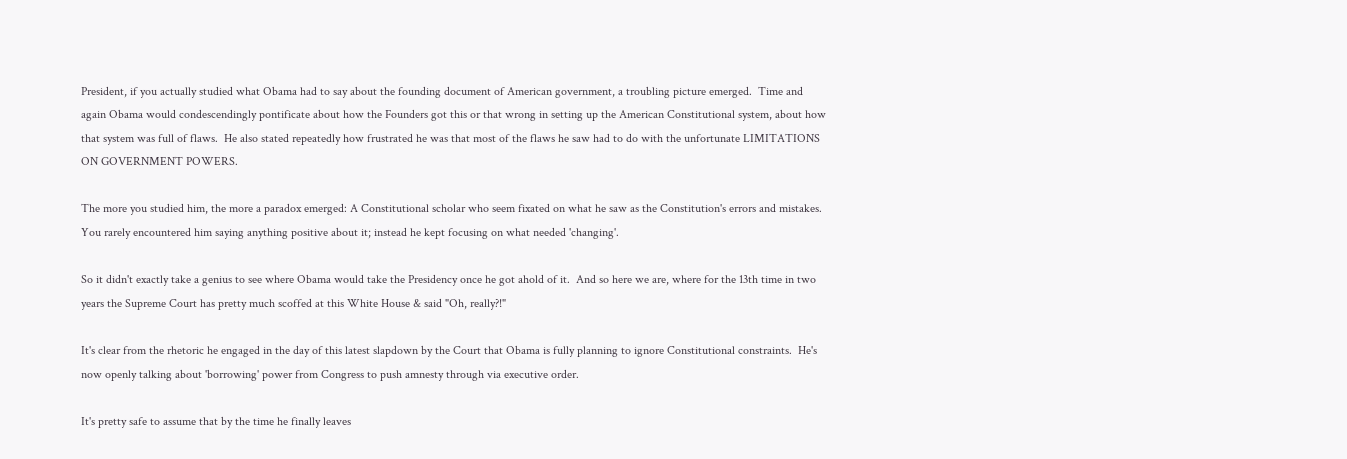President, if you actually studied what Obama had to say about the founding document of American government, a troubling picture emerged.  Time and again Obama would condescendingly pontificate about how the Founders got this or that wrong in setting up the American Constitutional system, about how that system was full of flaws.  He also stated repeatedly how frustrated he was that most of the flaws he saw had to do with the unfortunate LIMITATIONS ON GOVERNMENT POWERS.

The more you studied him, the more a paradox emerged: A Constitutional scholar who seem fixated on what he saw as the Constitution's errors and mistakes. You rarely encountered him saying anything positive about it; instead he kept focusing on what needed 'changing'.

So it didn't exactly take a genius to see where Obama would take the Presidency once he got ahold of it.  And so here we are, where for the 13th time in two years the Supreme Court has pretty much scoffed at this White House & said "Oh, really?!"

It's clear from the rhetoric he engaged in the day of this latest slapdown by the Court that Obama is fully planning to ignore Constitutional constraints.  He's now openly talking about 'borrowing' power from Congress to push amnesty through via executive order.

It's pretty safe to assume that by the time he finally leaves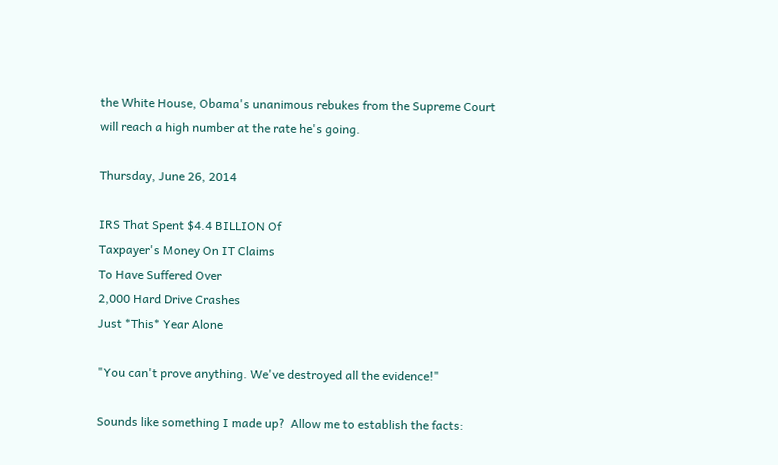the White House, Obama's unanimous rebukes from the Supreme Court will reach a high number at the rate he's going.

Thursday, June 26, 2014

IRS That Spent $4.4 BILLION Of
Taxpayer's Money On IT Claims
To Have Suffered Over
2,000 Hard Drive Crashes
Just *This* Year Alone

"You can't prove anything. We've destroyed all the evidence!"

Sounds like something I made up?  Allow me to establish the facts: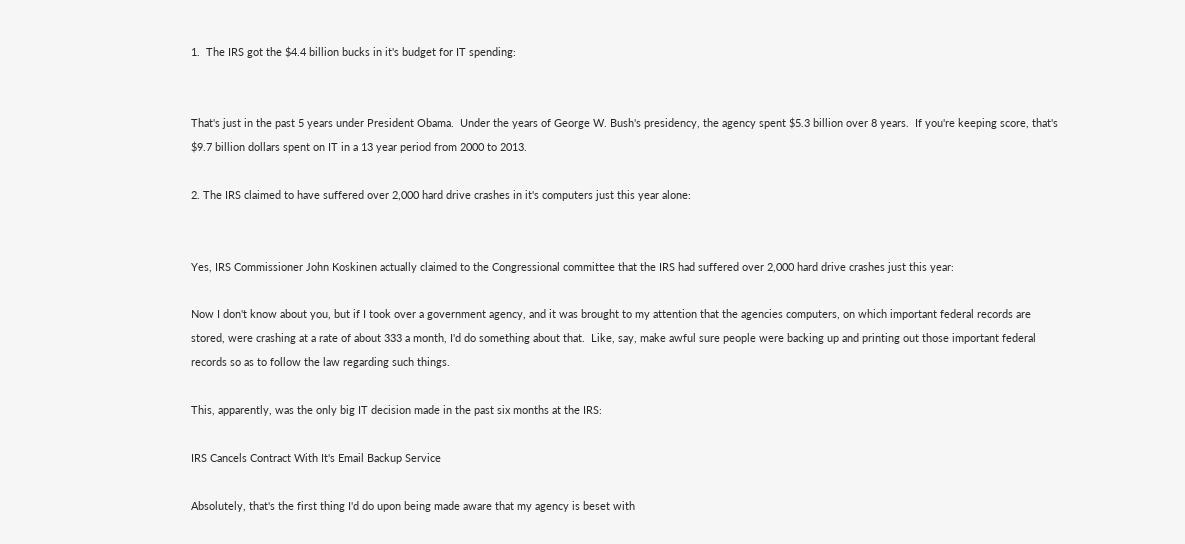1.  The IRS got the $4.4 billion bucks in it's budget for IT spending:


That's just in the past 5 years under President Obama.  Under the years of George W. Bush's presidency, the agency spent $5.3 billion over 8 years.  If you're keeping score, that's $9.7 billion dollars spent on IT in a 13 year period from 2000 to 2013.

2. The IRS claimed to have suffered over 2,000 hard drive crashes in it's computers just this year alone:


Yes, IRS Commissioner John Koskinen actually claimed to the Congressional committee that the IRS had suffered over 2,000 hard drive crashes just this year:

Now I don't know about you, but if I took over a government agency, and it was brought to my attention that the agencies computers, on which important federal records are stored, were crashing at a rate of about 333 a month, I'd do something about that.  Like, say, make awful sure people were backing up and printing out those important federal records so as to follow the law regarding such things.

This, apparently, was the only big IT decision made in the past six months at the IRS:

IRS Cancels Contract With It's Email Backup Service

Absolutely, that's the first thing I'd do upon being made aware that my agency is beset with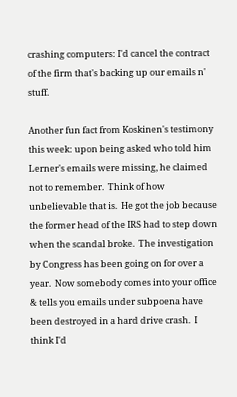crashing computers: I'd cancel the contract of the firm that's backing up our emails n' stuff.

Another fun fact from Koskinen's testimony this week: upon being asked who told him Lerner's emails were missing, he claimed not to remember.  Think of how unbelievable that is.  He got the job because the former head of the IRS had to step down when the scandal broke.  The investigation by Congress has been going on for over a year.  Now somebody comes into your office & tells you emails under subpoena have been destroyed in a hard drive crash.  I think I'd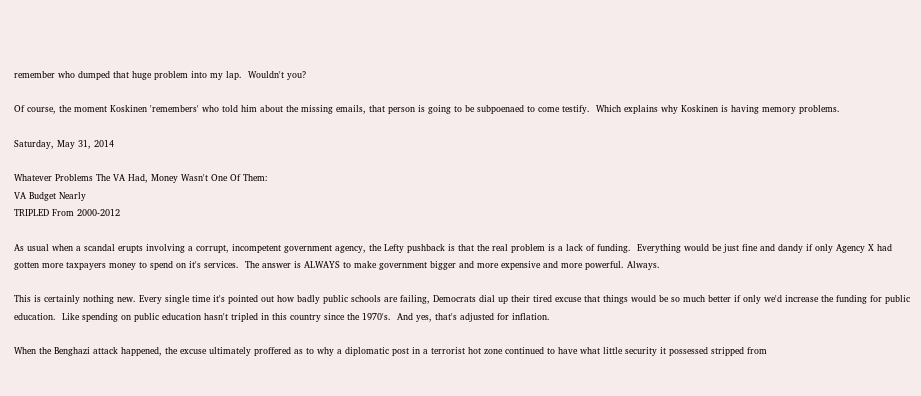remember who dumped that huge problem into my lap.  Wouldn't you?

Of course, the moment Koskinen 'remembers' who told him about the missing emails, that person is going to be subpoenaed to come testify.  Which explains why Koskinen is having memory problems.

Saturday, May 31, 2014

Whatever Problems The VA Had, Money Wasn't One Of Them:
VA Budget Nearly
TRIPLED From 2000-2012

As usual when a scandal erupts involving a corrupt, incompetent government agency, the Lefty pushback is that the real problem is a lack of funding.  Everything would be just fine and dandy if only Agency X had gotten more taxpayers money to spend on it's services.  The answer is ALWAYS to make government bigger and more expensive and more powerful. Always.

This is certainly nothing new. Every single time it's pointed out how badly public schools are failing, Democrats dial up their tired excuse that things would be so much better if only we'd increase the funding for public education.  Like spending on public education hasn't tripled in this country since the 1970's.  And yes, that's adjusted for inflation.

When the Benghazi attack happened, the excuse ultimately proffered as to why a diplomatic post in a terrorist hot zone continued to have what little security it possessed stripped from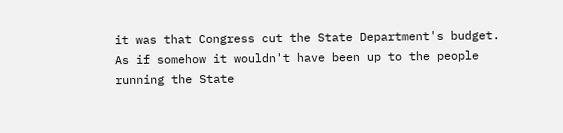it was that Congress cut the State Department's budget.  As if somehow it wouldn't have been up to the people running the State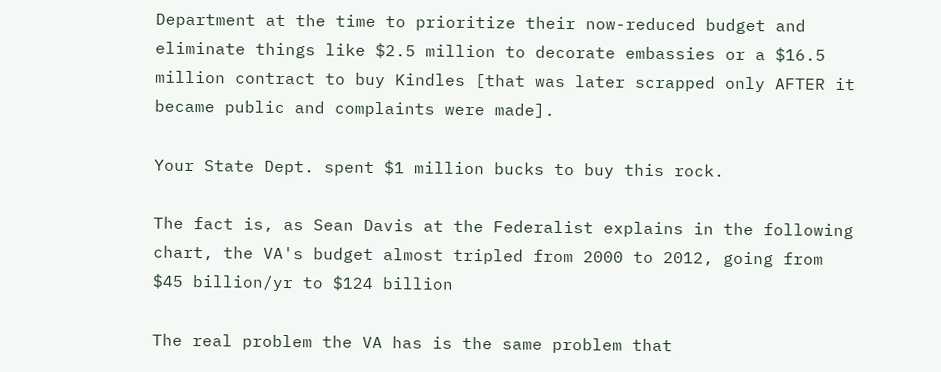Department at the time to prioritize their now-reduced budget and eliminate things like $2.5 million to decorate embassies or a $16.5 million contract to buy Kindles [that was later scrapped only AFTER it became public and complaints were made].

Your State Dept. spent $1 million bucks to buy this rock.

The fact is, as Sean Davis at the Federalist explains in the following chart, the VA's budget almost tripled from 2000 to 2012, going from $45 billion/yr to $124 billion

The real problem the VA has is the same problem that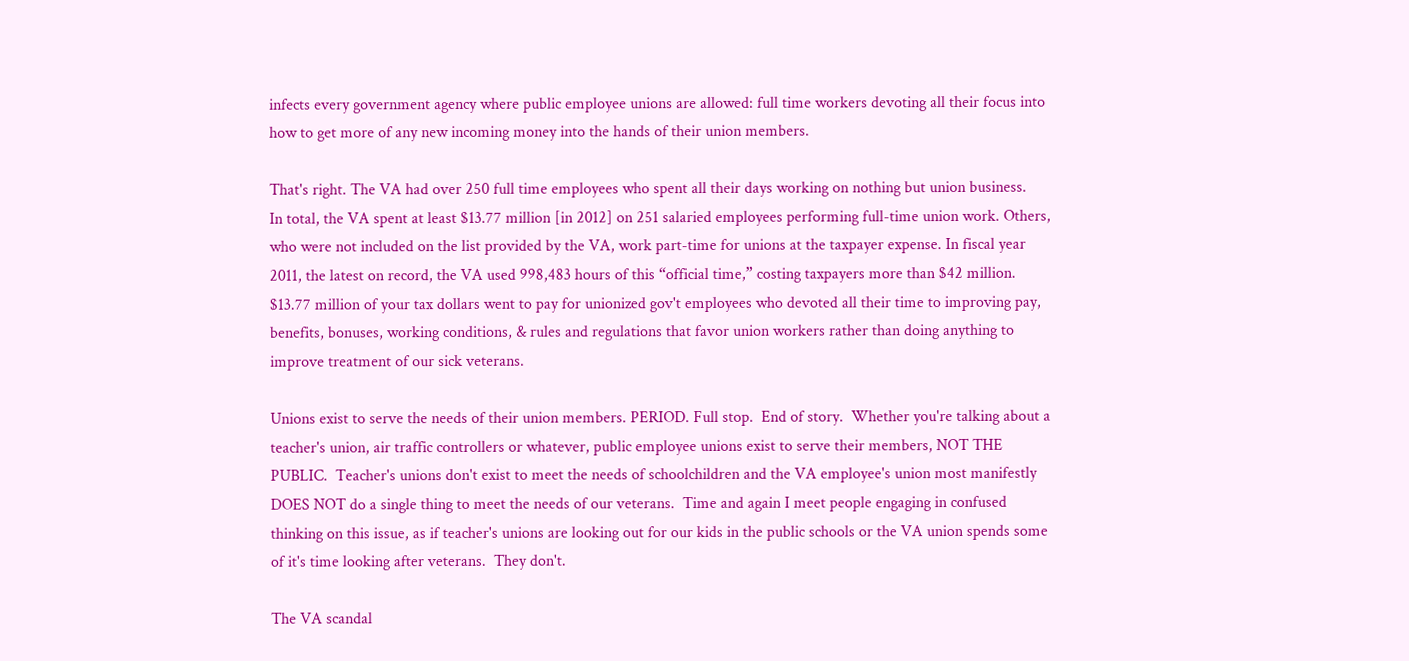infects every government agency where public employee unions are allowed: full time workers devoting all their focus into how to get more of any new incoming money into the hands of their union members.

That's right. The VA had over 250 full time employees who spent all their days working on nothing but union business.
In total, the VA spent at least $13.77 million [in 2012] on 251 salaried employees performing full-time union work. Others, who were not included on the list provided by the VA, work part-time for unions at the taxpayer expense. In fiscal year 2011, the latest on record, the VA used 998,483 hours of this “official time,” costing taxpayers more than $42 million.
$13.77 million of your tax dollars went to pay for unionized gov't employees who devoted all their time to improving pay, benefits, bonuses, working conditions, & rules and regulations that favor union workers rather than doing anything to improve treatment of our sick veterans.

Unions exist to serve the needs of their union members. PERIOD. Full stop.  End of story.  Whether you're talking about a teacher's union, air traffic controllers or whatever, public employee unions exist to serve their members, NOT THE PUBLIC.  Teacher's unions don't exist to meet the needs of schoolchildren and the VA employee's union most manifestly DOES NOT do a single thing to meet the needs of our veterans.  Time and again I meet people engaging in confused thinking on this issue, as if teacher's unions are looking out for our kids in the public schools or the VA union spends some of it's time looking after veterans.  They don't.

The VA scandal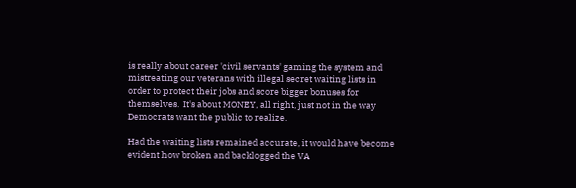is really about career 'civil servants' gaming the system and mistreating our veterans with illegal secret waiting lists in order to protect their jobs and score bigger bonuses for themselves.  It's about MONEY, all right, just not in the way Democrats want the public to realize.

Had the waiting lists remained accurate, it would have become evident how broken and backlogged the VA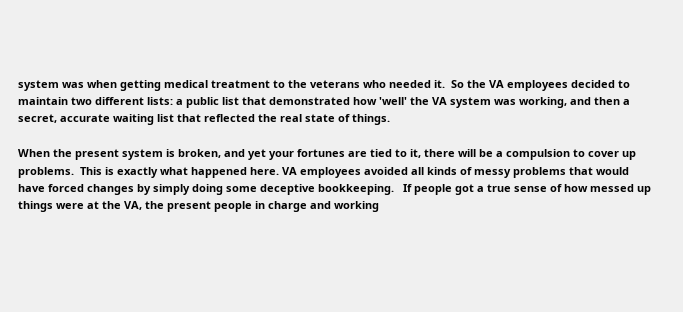system was when getting medical treatment to the veterans who needed it.  So the VA employees decided to maintain two different lists: a public list that demonstrated how 'well' the VA system was working, and then a secret, accurate waiting list that reflected the real state of things.

When the present system is broken, and yet your fortunes are tied to it, there will be a compulsion to cover up problems.  This is exactly what happened here. VA employees avoided all kinds of messy problems that would have forced changes by simply doing some deceptive bookkeeping.   If people got a true sense of how messed up things were at the VA, the present people in charge and working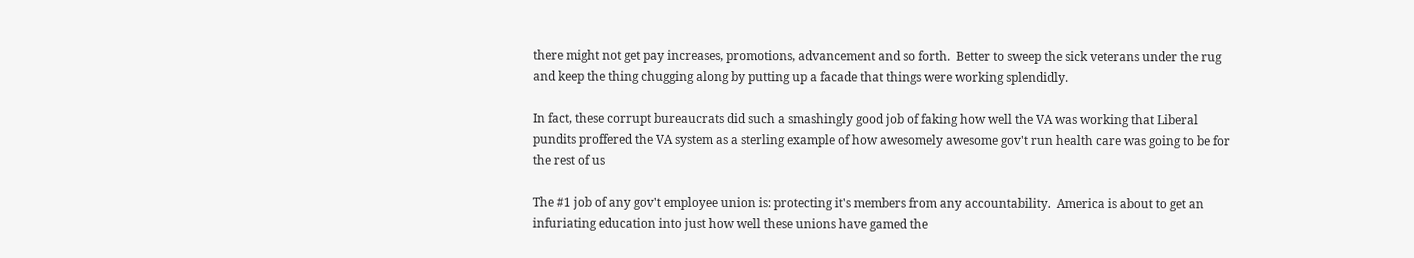there might not get pay increases, promotions, advancement and so forth.  Better to sweep the sick veterans under the rug and keep the thing chugging along by putting up a facade that things were working splendidly.

In fact, these corrupt bureaucrats did such a smashingly good job of faking how well the VA was working that Liberal pundits proffered the VA system as a sterling example of how awesomely awesome gov't run health care was going to be for the rest of us

The #1 job of any gov't employee union is: protecting it's members from any accountability.  America is about to get an infuriating education into just how well these unions have gamed the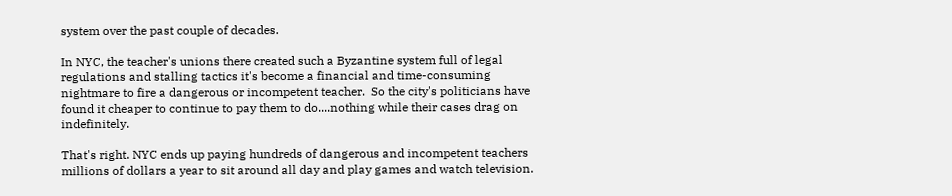system over the past couple of decades.

In NYC, the teacher's unions there created such a Byzantine system full of legal regulations and stalling tactics it's become a financial and time-consuming nightmare to fire a dangerous or incompetent teacher.  So the city's politicians have found it cheaper to continue to pay them to do....nothing while their cases drag on indefinitely.

That's right. NYC ends up paying hundreds of dangerous and incompetent teachers millions of dollars a year to sit around all day and play games and watch television.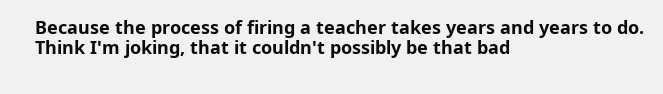Because the process of firing a teacher takes years and years to do.  Think I'm joking, that it couldn't possibly be that bad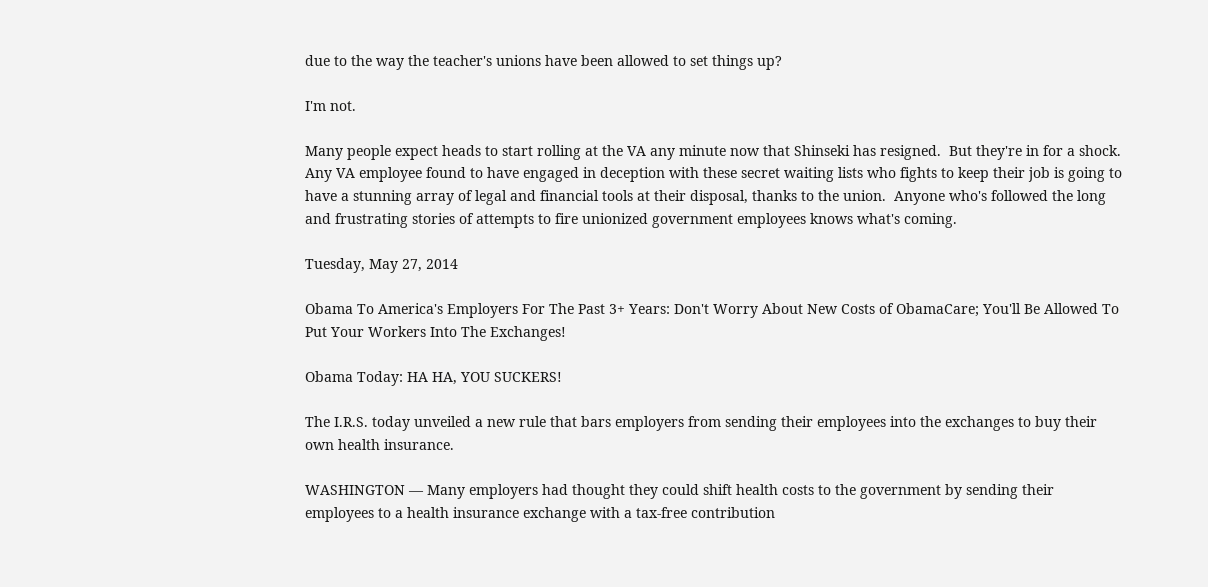due to the way the teacher's unions have been allowed to set things up?

I'm not.

Many people expect heads to start rolling at the VA any minute now that Shinseki has resigned.  But they're in for a shock. Any VA employee found to have engaged in deception with these secret waiting lists who fights to keep their job is going to have a stunning array of legal and financial tools at their disposal, thanks to the union.  Anyone who's followed the long and frustrating stories of attempts to fire unionized government employees knows what's coming.

Tuesday, May 27, 2014

Obama To America's Employers For The Past 3+ Years: Don't Worry About New Costs of ObamaCare; You'll Be Allowed To Put Your Workers Into The Exchanges!

Obama Today: HA HA, YOU SUCKERS!

The I.R.S. today unveiled a new rule that bars employers from sending their employees into the exchanges to buy their own health insurance.

WASHINGTON — Many employers had thought they could shift health costs to the government by sending their employees to a health insurance exchange with a tax-free contribution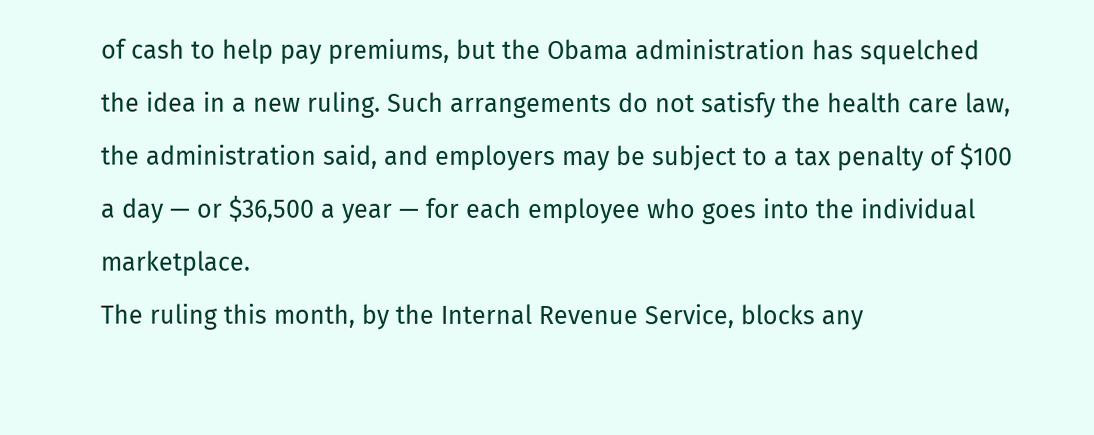of cash to help pay premiums, but the Obama administration has squelched the idea in a new ruling. Such arrangements do not satisfy the health care law, the administration said, and employers may be subject to a tax penalty of $100 a day — or $36,500 a year — for each employee who goes into the individual marketplace.
The ruling this month, by the Internal Revenue Service, blocks any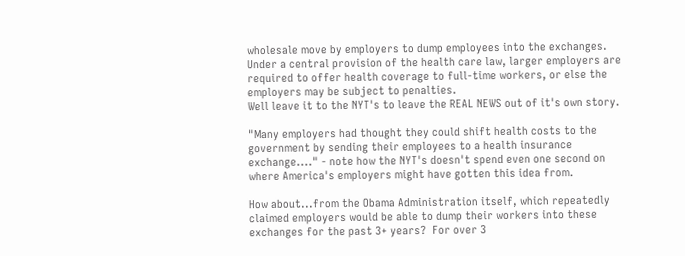wholesale move by employers to dump employees into the exchanges.
Under a central provision of the health care law, larger employers are required to offer health coverage to full-time workers, or else the employers may be subject to penalties.
Well leave it to the NYT's to leave the REAL NEWS out of it's own story.

"Many employers had thought they could shift health costs to the government by sending their employees to a health insurance exchange...." - note how the NYT's doesn't spend even one second on where America's employers might have gotten this idea from.

How about...from the Obama Administration itself, which repeatedly claimed employers would be able to dump their workers into these exchanges for the past 3+ years?  For over 3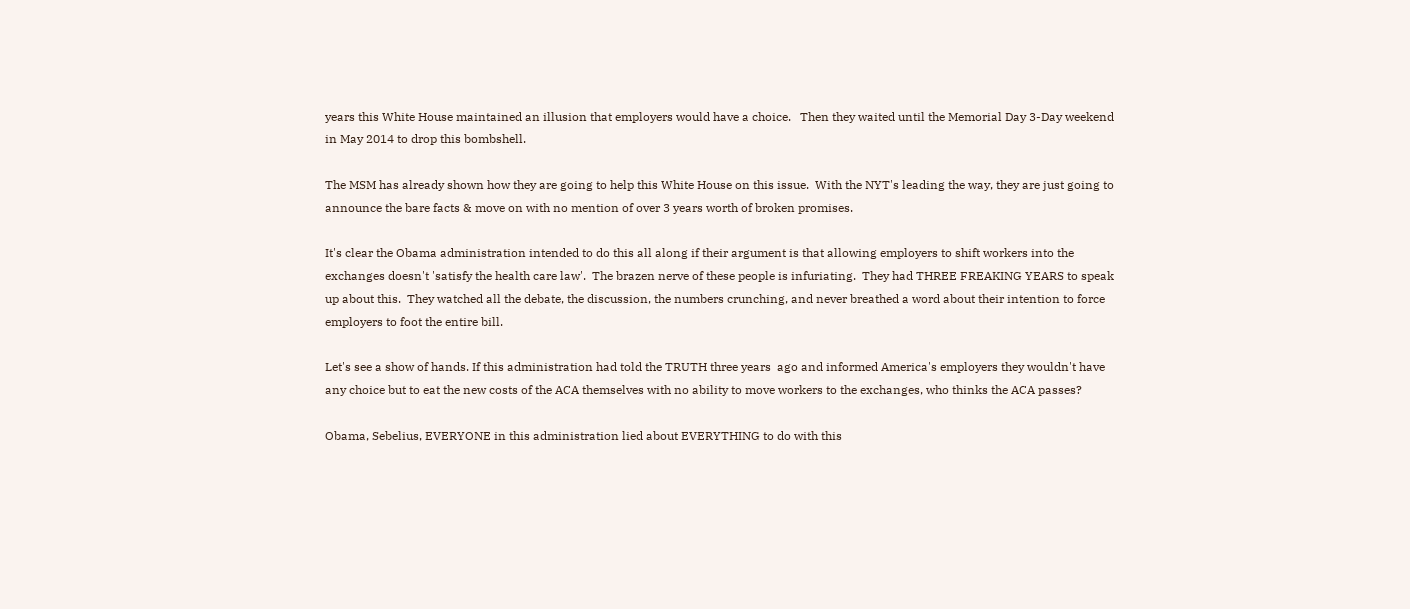years this White House maintained an illusion that employers would have a choice.   Then they waited until the Memorial Day 3-Day weekend in May 2014 to drop this bombshell.

The MSM has already shown how they are going to help this White House on this issue.  With the NYT's leading the way, they are just going to announce the bare facts & move on with no mention of over 3 years worth of broken promises.

It's clear the Obama administration intended to do this all along if their argument is that allowing employers to shift workers into the exchanges doesn't 'satisfy the health care law'.  The brazen nerve of these people is infuriating.  They had THREE FREAKING YEARS to speak up about this.  They watched all the debate, the discussion, the numbers crunching, and never breathed a word about their intention to force employers to foot the entire bill.

Let's see a show of hands. If this administration had told the TRUTH three years  ago and informed America's employers they wouldn't have any choice but to eat the new costs of the ACA themselves with no ability to move workers to the exchanges, who thinks the ACA passes?

Obama, Sebelius, EVERYONE in this administration lied about EVERYTHING to do with this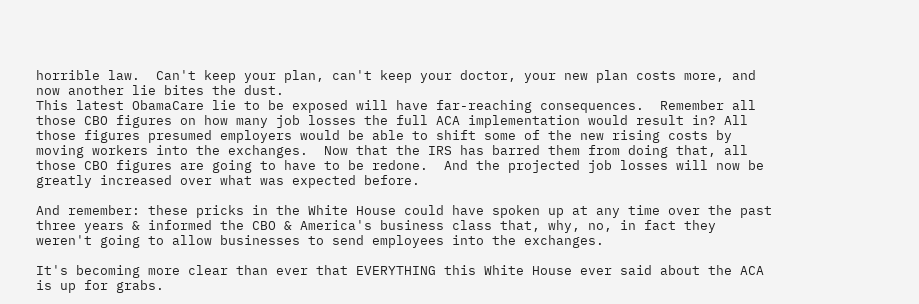horrible law.  Can't keep your plan, can't keep your doctor, your new plan costs more, and now another lie bites the dust.
This latest ObamaCare lie to be exposed will have far-reaching consequences.  Remember all those CBO figures on how many job losses the full ACA implementation would result in? All those figures presumed employers would be able to shift some of the new rising costs by moving workers into the exchanges.  Now that the IRS has barred them from doing that, all those CBO figures are going to have to be redone.  And the projected job losses will now be greatly increased over what was expected before.

And remember: these pricks in the White House could have spoken up at any time over the past three years & informed the CBO & America's business class that, why, no, in fact they weren't going to allow businesses to send employees into the exchanges.

It's becoming more clear than ever that EVERYTHING this White House ever said about the ACA is up for grabs.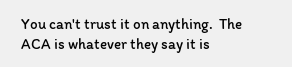You can't trust it on anything.  The ACA is whatever they say it is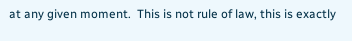at any given moment.  This is not rule of law, this is exactly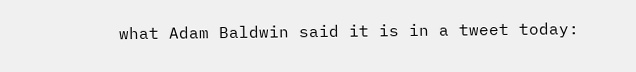what Adam Baldwin said it is in a tweet today: